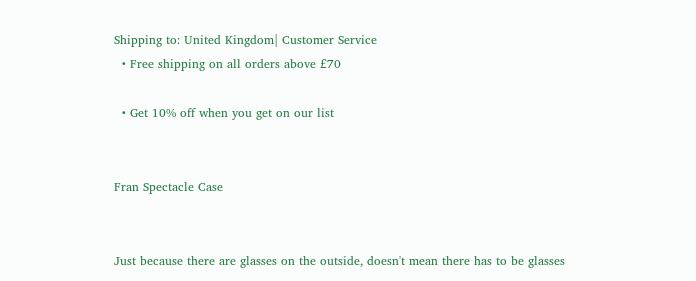Shipping to: United Kingdom| Customer Service
  • Free shipping on all orders above £70

  • Get 10% off when you get on our list


Fran Spectacle Case


Just because there are glasses on the outside, doesn't mean there has to be glasses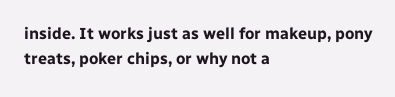inside. It works just as well for makeup, pony treats, poker chips, or why not a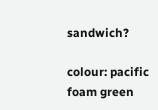sandwich?

colour: pacific foam green